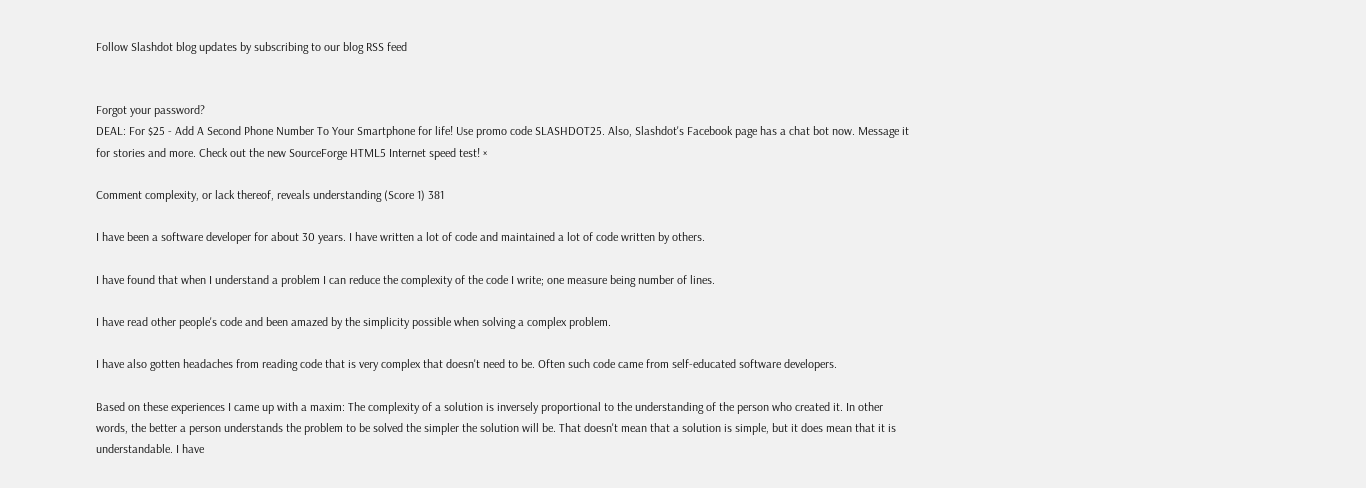Follow Slashdot blog updates by subscribing to our blog RSS feed


Forgot your password?
DEAL: For $25 - Add A Second Phone Number To Your Smartphone for life! Use promo code SLASHDOT25. Also, Slashdot's Facebook page has a chat bot now. Message it for stories and more. Check out the new SourceForge HTML5 Internet speed test! ×

Comment complexity, or lack thereof, reveals understanding (Score 1) 381

I have been a software developer for about 30 years. I have written a lot of code and maintained a lot of code written by others.

I have found that when I understand a problem I can reduce the complexity of the code I write; one measure being number of lines.

I have read other people's code and been amazed by the simplicity possible when solving a complex problem.

I have also gotten headaches from reading code that is very complex that doesn't need to be. Often such code came from self-educated software developers.

Based on these experiences I came up with a maxim: The complexity of a solution is inversely proportional to the understanding of the person who created it. In other words, the better a person understands the problem to be solved the simpler the solution will be. That doesn't mean that a solution is simple, but it does mean that it is understandable. I have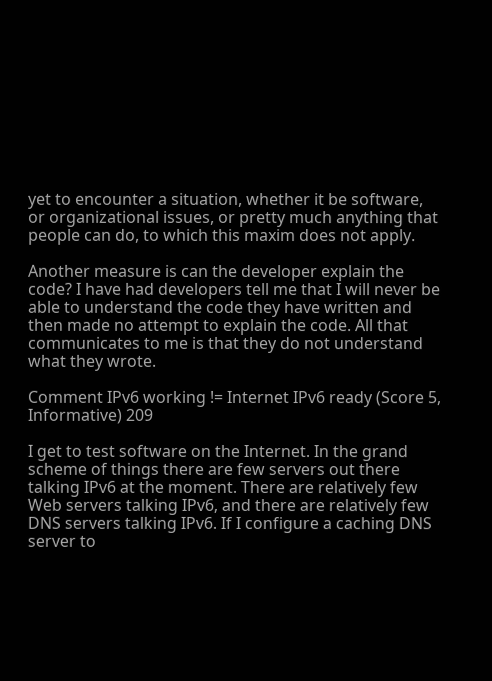yet to encounter a situation, whether it be software, or organizational issues, or pretty much anything that people can do, to which this maxim does not apply.

Another measure is can the developer explain the code? I have had developers tell me that I will never be able to understand the code they have written and then made no attempt to explain the code. All that communicates to me is that they do not understand what they wrote.

Comment IPv6 working != Internet IPv6 ready (Score 5, Informative) 209

I get to test software on the Internet. In the grand scheme of things there are few servers out there talking IPv6 at the moment. There are relatively few Web servers talking IPv6, and there are relatively few DNS servers talking IPv6. If I configure a caching DNS server to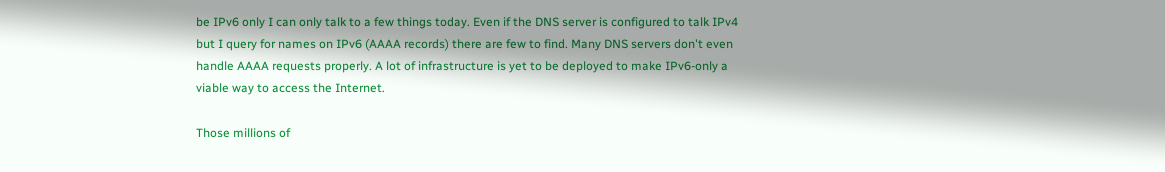be IPv6 only I can only talk to a few things today. Even if the DNS server is configured to talk IPv4 but I query for names on IPv6 (AAAA records) there are few to find. Many DNS servers don't even handle AAAA requests properly. A lot of infrastructure is yet to be deployed to make IPv6-only a viable way to access the Internet.

Those millions of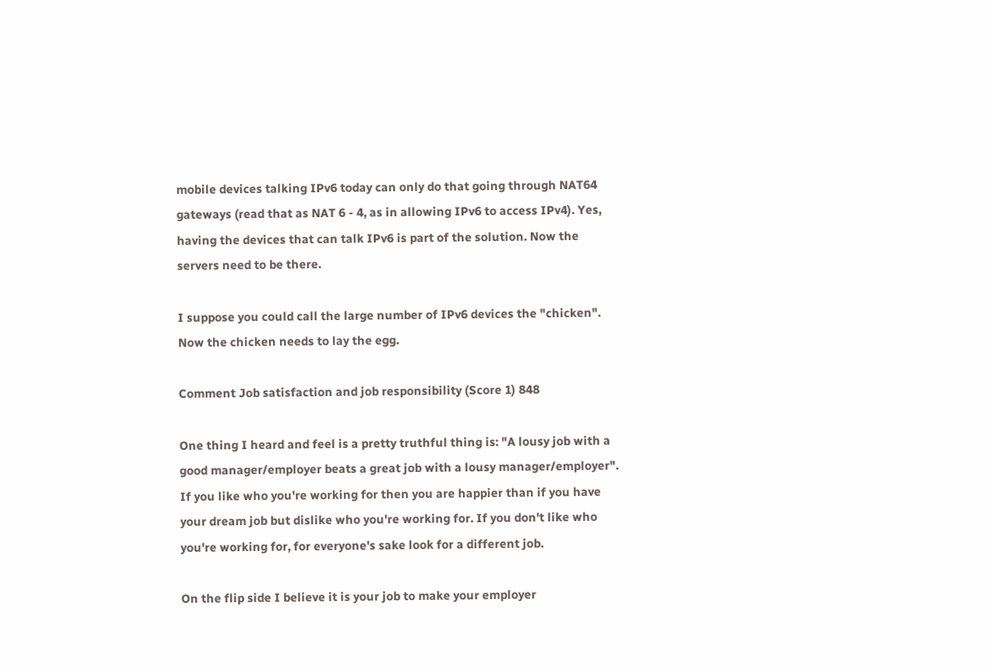mobile devices talking IPv6 today can only do that going through NAT64 gateways (read that as NAT 6 - 4, as in allowing IPv6 to access IPv4). Yes, having the devices that can talk IPv6 is part of the solution. Now the servers need to be there.

I suppose you could call the large number of IPv6 devices the "chicken". Now the chicken needs to lay the egg.

Comment Job satisfaction and job responsibility (Score 1) 848

One thing I heard and feel is a pretty truthful thing is: "A lousy job with a good manager/employer beats a great job with a lousy manager/employer". If you like who you're working for then you are happier than if you have your dream job but dislike who you're working for. If you don't like who you're working for, for everyone's sake look for a different job.

On the flip side I believe it is your job to make your employer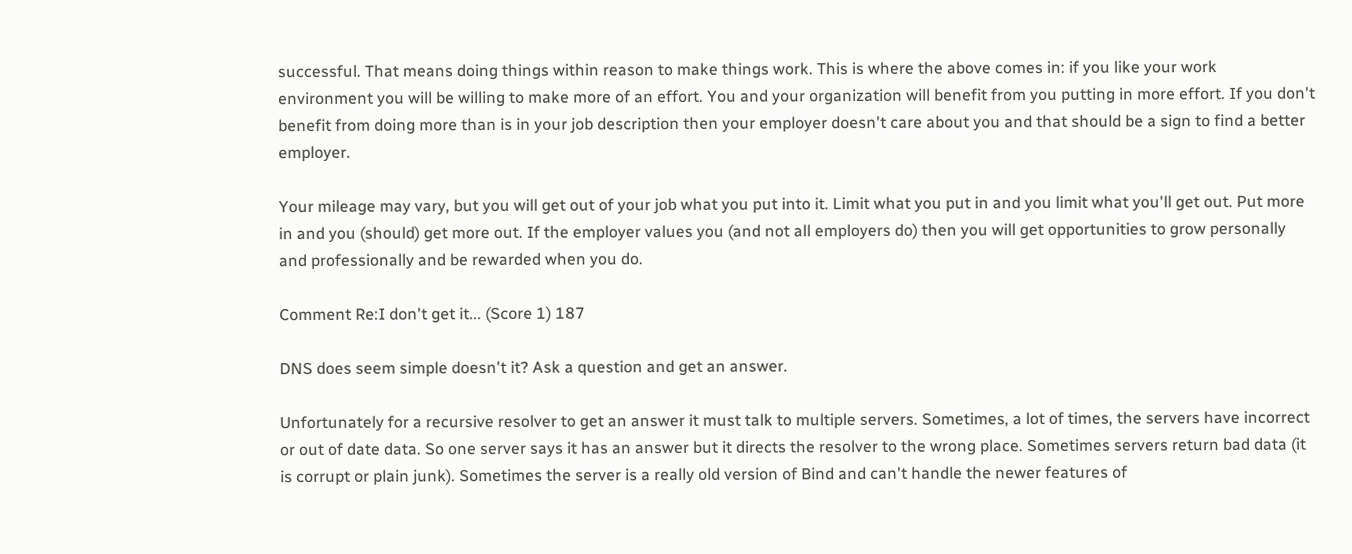successful. That means doing things within reason to make things work. This is where the above comes in: if you like your work environment you will be willing to make more of an effort. You and your organization will benefit from you putting in more effort. If you don't benefit from doing more than is in your job description then your employer doesn't care about you and that should be a sign to find a better employer.

Your mileage may vary, but you will get out of your job what you put into it. Limit what you put in and you limit what you'll get out. Put more in and you (should) get more out. If the employer values you (and not all employers do) then you will get opportunities to grow personally and professionally and be rewarded when you do.

Comment Re:I don't get it... (Score 1) 187

DNS does seem simple doesn't it? Ask a question and get an answer.

Unfortunately for a recursive resolver to get an answer it must talk to multiple servers. Sometimes, a lot of times, the servers have incorrect or out of date data. So one server says it has an answer but it directs the resolver to the wrong place. Sometimes servers return bad data (it is corrupt or plain junk). Sometimes the server is a really old version of Bind and can't handle the newer features of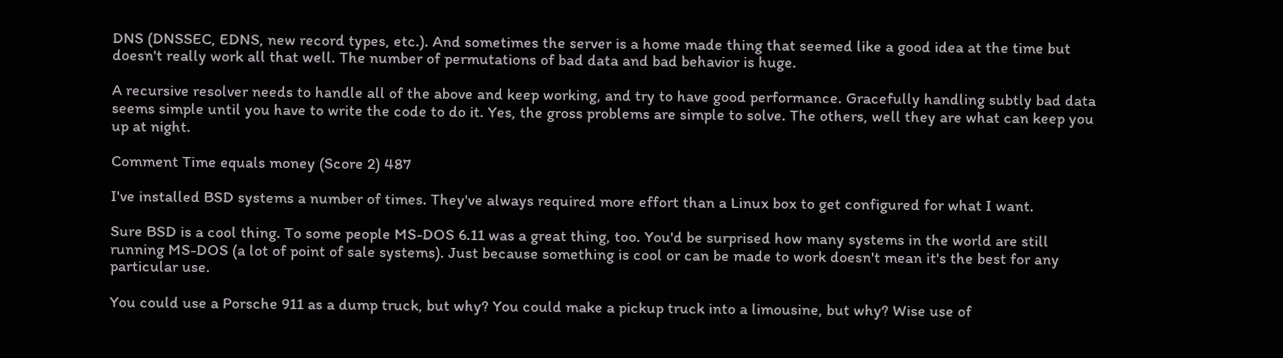DNS (DNSSEC, EDNS, new record types, etc.). And sometimes the server is a home made thing that seemed like a good idea at the time but doesn't really work all that well. The number of permutations of bad data and bad behavior is huge.

A recursive resolver needs to handle all of the above and keep working, and try to have good performance. Gracefully handling subtly bad data seems simple until you have to write the code to do it. Yes, the gross problems are simple to solve. The others, well they are what can keep you up at night.

Comment Time equals money (Score 2) 487

I've installed BSD systems a number of times. They've always required more effort than a Linux box to get configured for what I want.

Sure BSD is a cool thing. To some people MS-DOS 6.11 was a great thing, too. You'd be surprised how many systems in the world are still running MS-DOS (a lot of point of sale systems). Just because something is cool or can be made to work doesn't mean it's the best for any particular use.

You could use a Porsche 911 as a dump truck, but why? You could make a pickup truck into a limousine, but why? Wise use of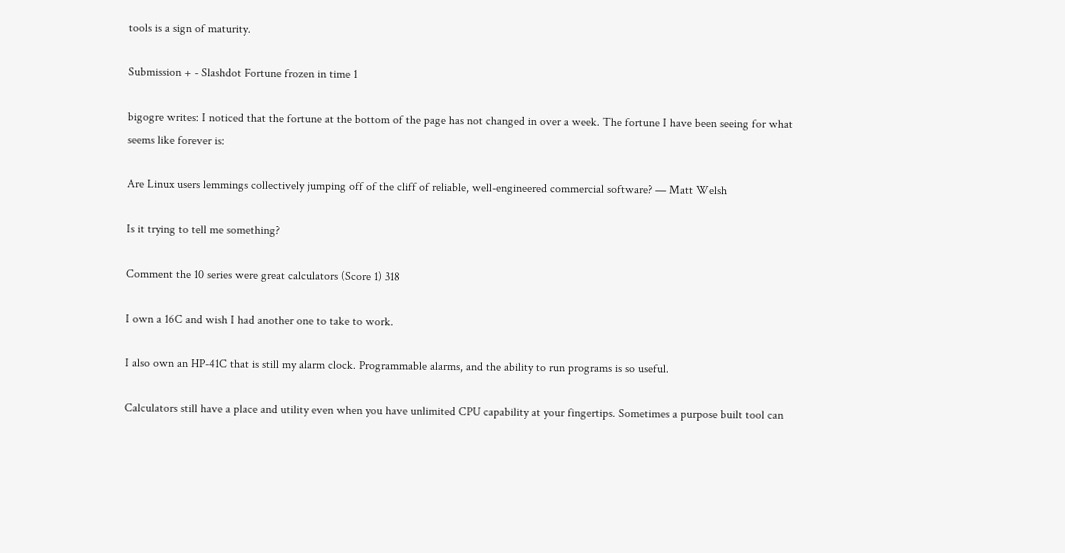tools is a sign of maturity.

Submission + - Slashdot Fortune frozen in time 1

bigogre writes: I noticed that the fortune at the bottom of the page has not changed in over a week. The fortune I have been seeing for what seems like forever is:

Are Linux users lemmings collectively jumping off of the cliff of reliable, well-engineered commercial software? — Matt Welsh

Is it trying to tell me something?

Comment the 10 series were great calculators (Score 1) 318

I own a 16C and wish I had another one to take to work.

I also own an HP-41C that is still my alarm clock. Programmable alarms, and the ability to run programs is so useful.

Calculators still have a place and utility even when you have unlimited CPU capability at your fingertips. Sometimes a purpose built tool can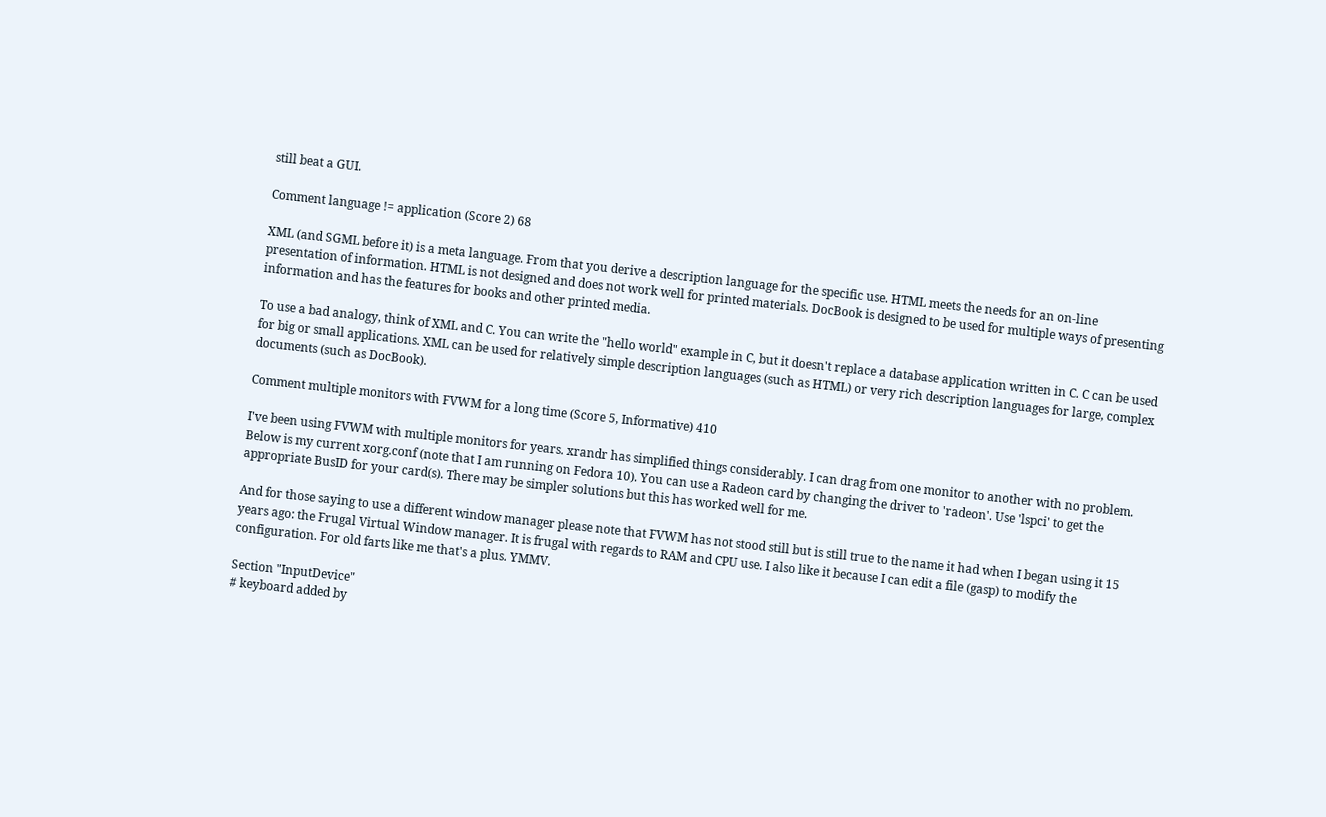still beat a GUI.

Comment language != application (Score 2) 68

XML (and SGML before it) is a meta language. From that you derive a description language for the specific use. HTML meets the needs for an on-line presentation of information. HTML is not designed and does not work well for printed materials. DocBook is designed to be used for multiple ways of presenting information and has the features for books and other printed media.

To use a bad analogy, think of XML and C. You can write the "hello world" example in C, but it doesn't replace a database application written in C. C can be used for big or small applications. XML can be used for relatively simple description languages (such as HTML) or very rich description languages for large, complex documents (such as DocBook).

Comment multiple monitors with FVWM for a long time (Score 5, Informative) 410

I've been using FVWM with multiple monitors for years. xrandr has simplified things considerably. I can drag from one monitor to another with no problem. Below is my current xorg.conf (note that I am running on Fedora 10). You can use a Radeon card by changing the driver to 'radeon'. Use 'lspci' to get the appropriate BusID for your card(s). There may be simpler solutions but this has worked well for me.

And for those saying to use a different window manager please note that FVWM has not stood still but is still true to the name it had when I began using it 15 years ago: the Frugal Virtual Window manager. It is frugal with regards to RAM and CPU use. I also like it because I can edit a file (gasp) to modify the configuration. For old farts like me that's a plus. YMMV.

Section "InputDevice"
# keyboard added by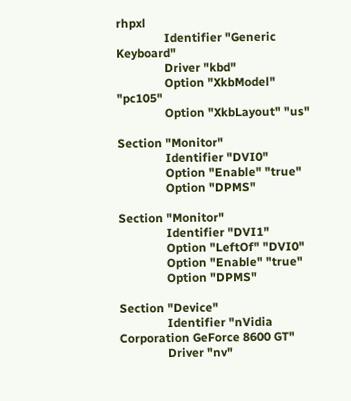rhpxl
                Identifier "Generic Keyboard"
                Driver "kbd"
                Option "XkbModel" "pc105"
                Option "XkbLayout" "us"

Section "Monitor"
                Identifier "DVI0"
                Option "Enable" "true"
                Option "DPMS"

Section "Monitor"
                Identifier "DVI1"
                Option "LeftOf" "DVI0"
                Option "Enable" "true"
                Option "DPMS"

Section "Device"
                Identifier "nVidia Corporation GeForce 8600 GT"
                Driver "nv"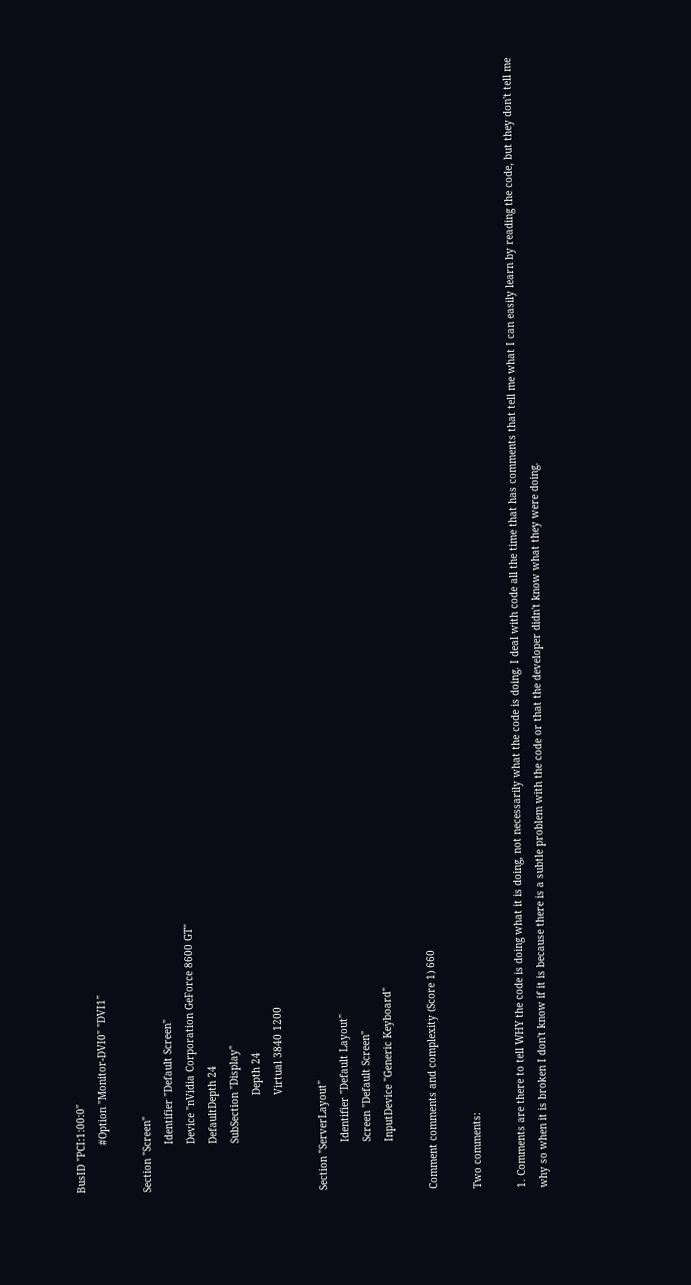BusID "PCI:1:00:0"
                #Option "Monitor-DVI0" "DVI1"

Section "Screen"
                Identifier "Default Screen"
                Device "nVidia Corporation GeForce 8600 GT"
                DefaultDepth 24
                SubSection "Display"
                                Depth 24
                                Virtual 3840 1200

Section "ServerLayout"
                Identifier "Default Layout"
                Screen "Default Screen"
                InputDevice "Generic Keyboard"

Comment comments and complexity (Score 1) 660

Two comments:

1. Comments are there to tell WHY the code is doing what it is doing, not necessarily what the code is doing. I deal with code all the time that has comments that tell me what I can easily learn by reading the code, but they don't tell me why so when it is broken I don't know if it is because there is a subtle problem with the code or that the developer didn't know what they were doing.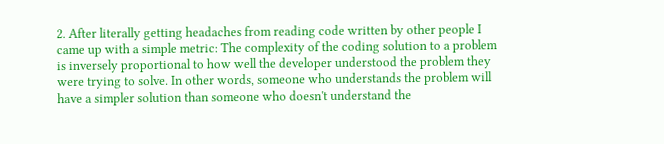2. After literally getting headaches from reading code written by other people I came up with a simple metric: The complexity of the coding solution to a problem is inversely proportional to how well the developer understood the problem they were trying to solve. In other words, someone who understands the problem will have a simpler solution than someone who doesn't understand the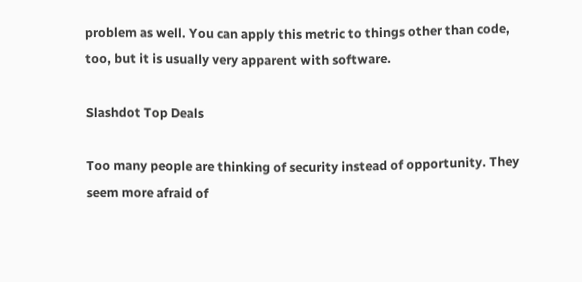problem as well. You can apply this metric to things other than code, too, but it is usually very apparent with software.

Slashdot Top Deals

Too many people are thinking of security instead of opportunity. They seem more afraid of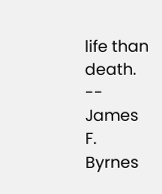life than death. -- James F. Byrnes